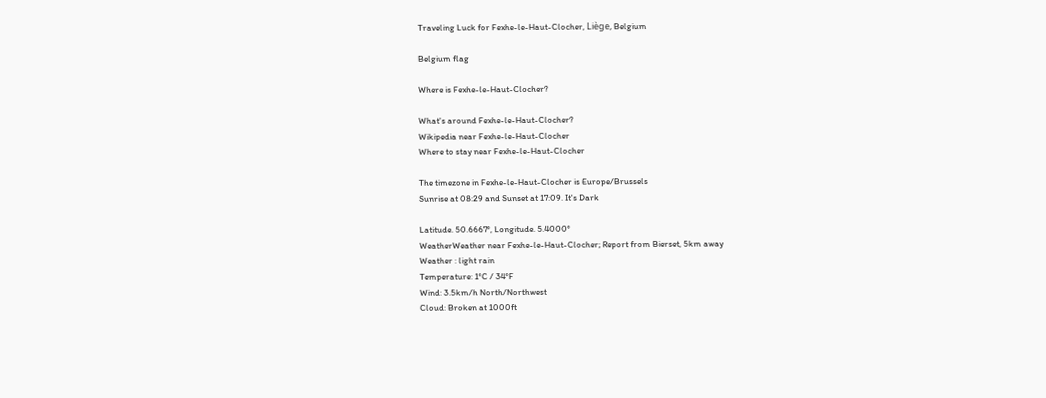Traveling Luck for Fexhe-le-Haut-Clocher, Liège, Belgium

Belgium flag

Where is Fexhe-le-Haut-Clocher?

What's around Fexhe-le-Haut-Clocher?
Wikipedia near Fexhe-le-Haut-Clocher
Where to stay near Fexhe-le-Haut-Clocher

The timezone in Fexhe-le-Haut-Clocher is Europe/Brussels
Sunrise at 08:29 and Sunset at 17:09. It's Dark

Latitude. 50.6667°, Longitude. 5.4000°
WeatherWeather near Fexhe-le-Haut-Clocher; Report from Bierset, 5km away
Weather : light rain
Temperature: 1°C / 34°F
Wind: 3.5km/h North/Northwest
Cloud: Broken at 1000ft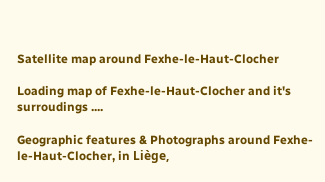Satellite map around Fexhe-le-Haut-Clocher

Loading map of Fexhe-le-Haut-Clocher and it's surroudings ....

Geographic features & Photographs around Fexhe-le-Haut-Clocher, in Liège,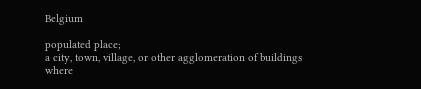Belgium

populated place;
a city, town, village, or other agglomeration of buildings where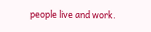people live and work.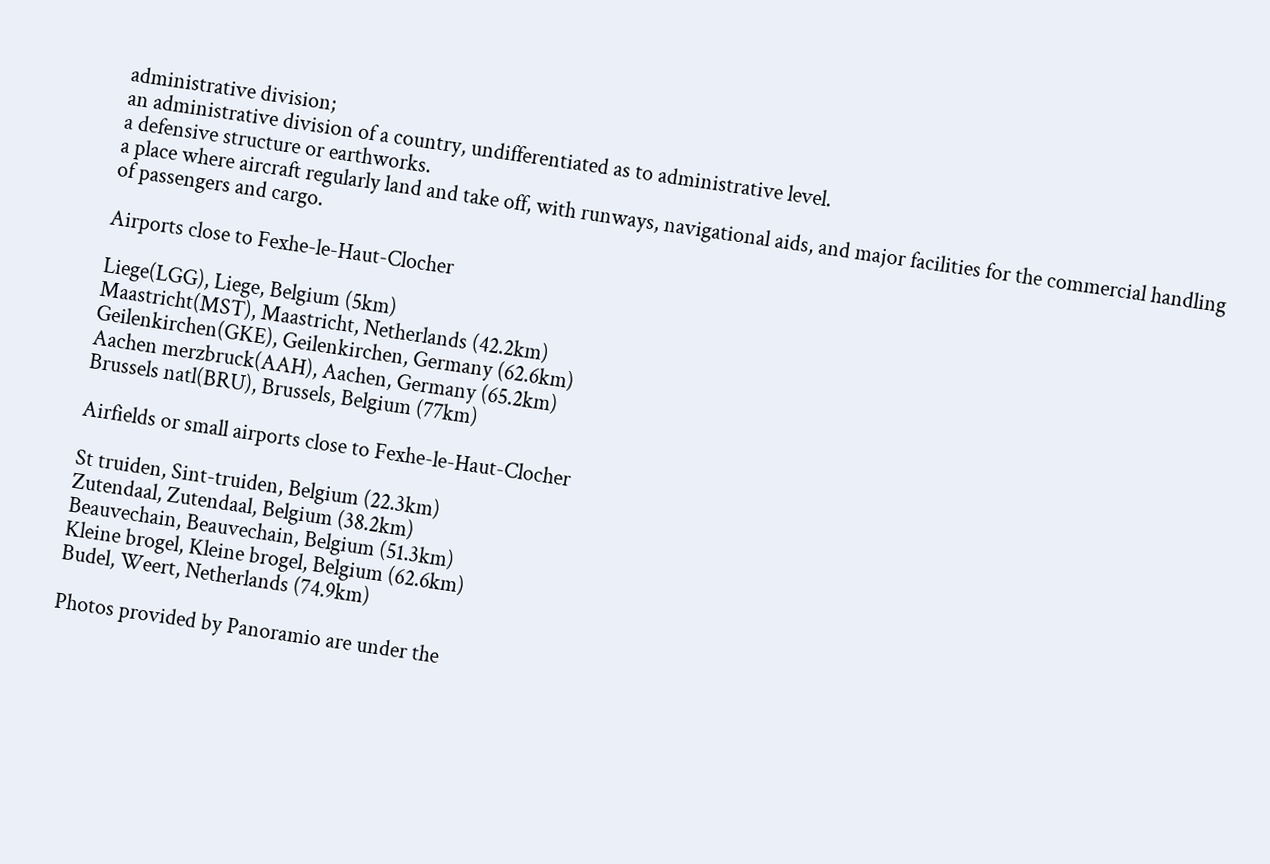administrative division;
an administrative division of a country, undifferentiated as to administrative level.
a defensive structure or earthworks.
a place where aircraft regularly land and take off, with runways, navigational aids, and major facilities for the commercial handling of passengers and cargo.

Airports close to Fexhe-le-Haut-Clocher

Liege(LGG), Liege, Belgium (5km)
Maastricht(MST), Maastricht, Netherlands (42.2km)
Geilenkirchen(GKE), Geilenkirchen, Germany (62.6km)
Aachen merzbruck(AAH), Aachen, Germany (65.2km)
Brussels natl(BRU), Brussels, Belgium (77km)

Airfields or small airports close to Fexhe-le-Haut-Clocher

St truiden, Sint-truiden, Belgium (22.3km)
Zutendaal, Zutendaal, Belgium (38.2km)
Beauvechain, Beauvechain, Belgium (51.3km)
Kleine brogel, Kleine brogel, Belgium (62.6km)
Budel, Weert, Netherlands (74.9km)

Photos provided by Panoramio are under the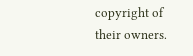copyright of their owners.